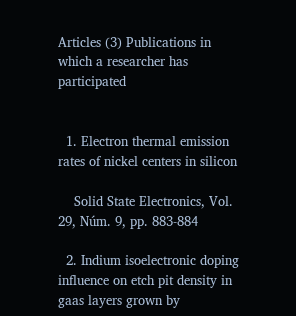Articles (3) Publications in which a researcher has participated


  1. Electron thermal emission rates of nickel centers in silicon

    Solid State Electronics, Vol. 29, Núm. 9, pp. 883-884

  2. Indium isoelectronic doping influence on etch pit density in gaas layers grown by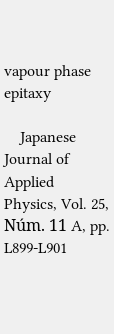vapour phase epitaxy

    Japanese Journal of Applied Physics, Vol. 25, Núm. 11 A, pp. L899-L901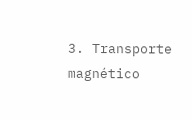3. Transporte magnético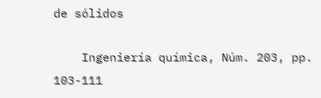de sólidos

    Ingeniería química, Núm. 203, pp. 103-111